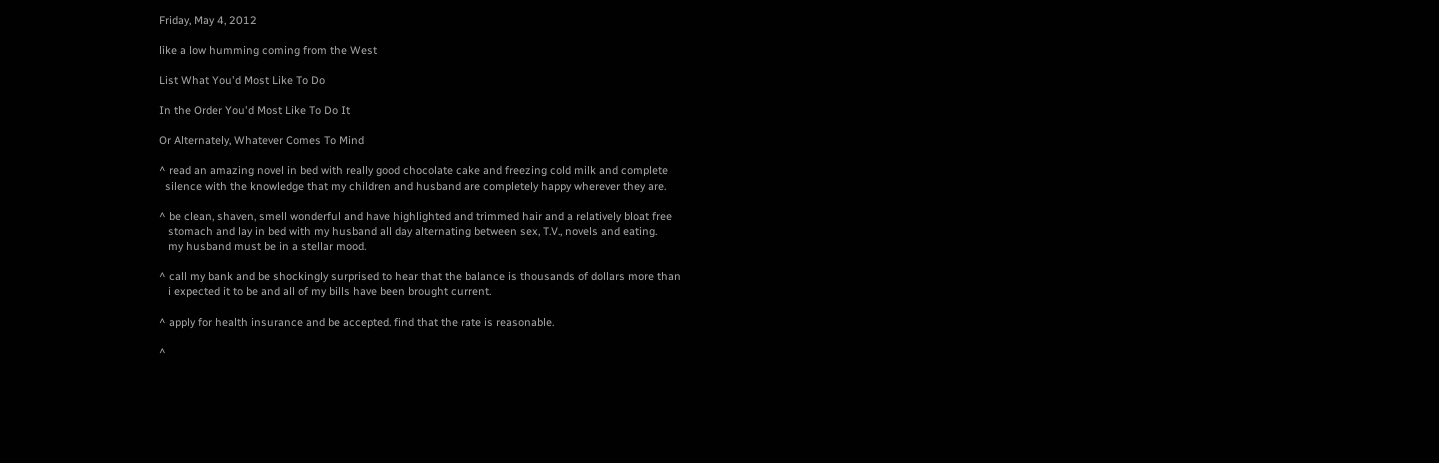Friday, May 4, 2012

like a low humming coming from the West

List What You'd Most Like To Do

In the Order You'd Most Like To Do It

Or Alternately, Whatever Comes To Mind

^ read an amazing novel in bed with really good chocolate cake and freezing cold milk and complete
  silence with the knowledge that my children and husband are completely happy wherever they are.

^ be clean, shaven, smell wonderful and have highlighted and trimmed hair and a relatively bloat free
   stomach and lay in bed with my husband all day alternating between sex, T.V., novels and eating.
   my husband must be in a stellar mood.

^ call my bank and be shockingly surprised to hear that the balance is thousands of dollars more than
   i expected it to be and all of my bills have been brought current.

^ apply for health insurance and be accepted. find that the rate is reasonable.

^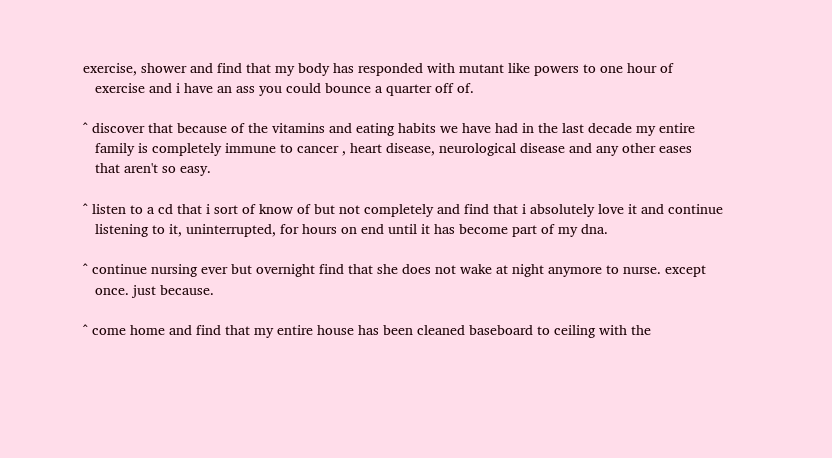exercise, shower and find that my body has responded with mutant like powers to one hour of
   exercise and i have an ass you could bounce a quarter off of.

^ discover that because of the vitamins and eating habits we have had in the last decade my entire
   family is completely immune to cancer , heart disease, neurological disease and any other eases
   that aren't so easy.

^ listen to a cd that i sort of know of but not completely and find that i absolutely love it and continue
   listening to it, uninterrupted, for hours on end until it has become part of my dna.

^ continue nursing ever but overnight find that she does not wake at night anymore to nurse. except
   once. just because.

^ come home and find that my entire house has been cleaned baseboard to ceiling with the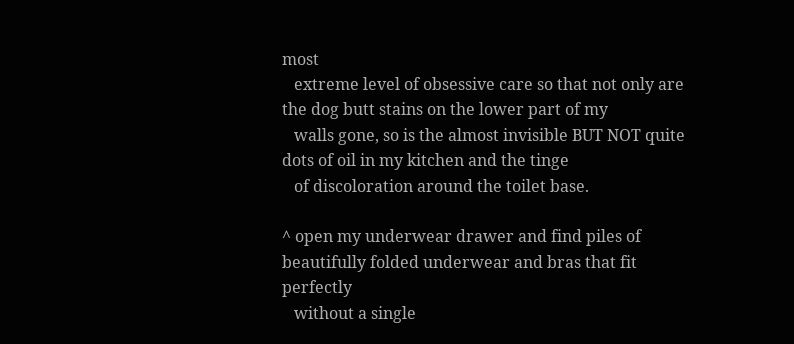most
   extreme level of obsessive care so that not only are the dog butt stains on the lower part of my
   walls gone, so is the almost invisible BUT NOT quite dots of oil in my kitchen and the tinge
   of discoloration around the toilet base.

^ open my underwear drawer and find piles of beautifully folded underwear and bras that fit perfectly
   without a single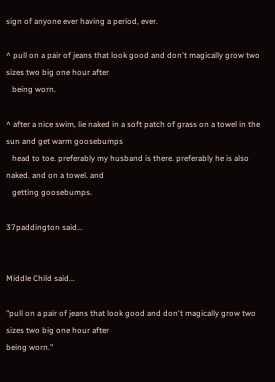sign of anyone ever having a period, ever.

^ pull on a pair of jeans that look good and don't magically grow two sizes two big one hour after
   being worn.

^ after a nice swim, lie naked in a soft patch of grass on a towel in the sun and get warm goosebumps
   head to toe. preferably my husband is there. preferably he is also naked. and on a towel. and
   getting goosebumps.

37paddington said...


Middle Child said...

"pull on a pair of jeans that look good and don't magically grow two sizes two big one hour after
being worn."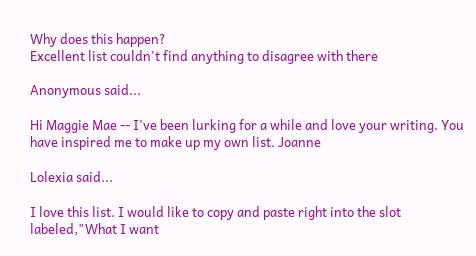Why does this happen?
Excellent list couldn't find anything to disagree with there

Anonymous said...

Hi Maggie Mae -- I've been lurking for a while and love your writing. You have inspired me to make up my own list. Joanne

Lolexia said...

I love this list. I would like to copy and paste right into the slot labeled,"What I want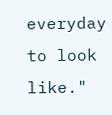everyday to look like."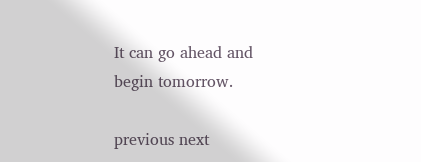It can go ahead and begin tomorrow.

previous next